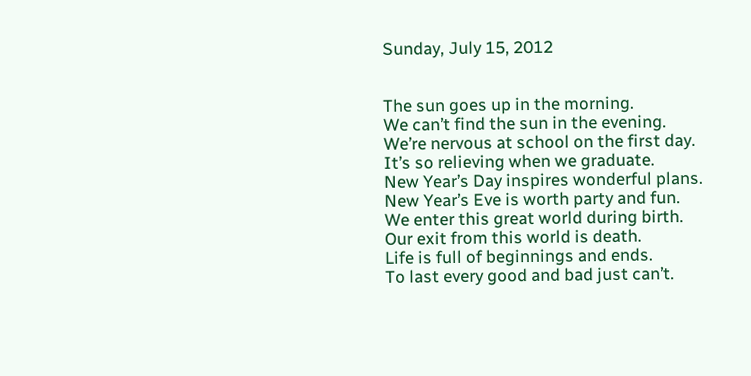Sunday, July 15, 2012


The sun goes up in the morning.
We can’t find the sun in the evening.
We’re nervous at school on the first day.
It’s so relieving when we graduate.
New Year’s Day inspires wonderful plans.
New Year’s Eve is worth party and fun.
We enter this great world during birth.
Our exit from this world is death.
Life is full of beginnings and ends.
To last every good and bad just can’t.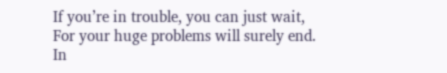If you’re in trouble, you can just wait,
For your huge problems will surely end.
In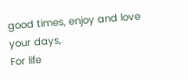good times, enjoy and love your days,
For life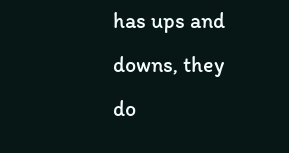has ups and downs, they do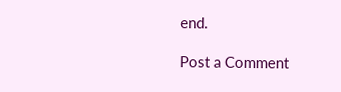end.

Post a Comment